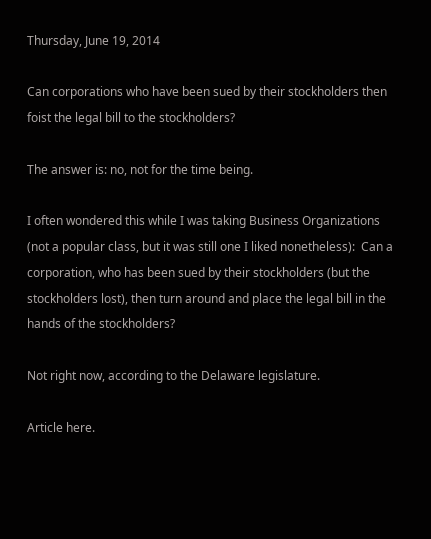Thursday, June 19, 2014

Can corporations who have been sued by their stockholders then foist the legal bill to the stockholders?

The answer is: no, not for the time being.

I often wondered this while I was taking Business Organizations (not a popular class, but it was still one I liked nonetheless):  Can a corporation, who has been sued by their stockholders (but the stockholders lost), then turn around and place the legal bill in the hands of the stockholders?

Not right now, according to the Delaware legislature.

Article here.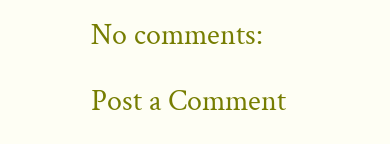No comments:

Post a Comment